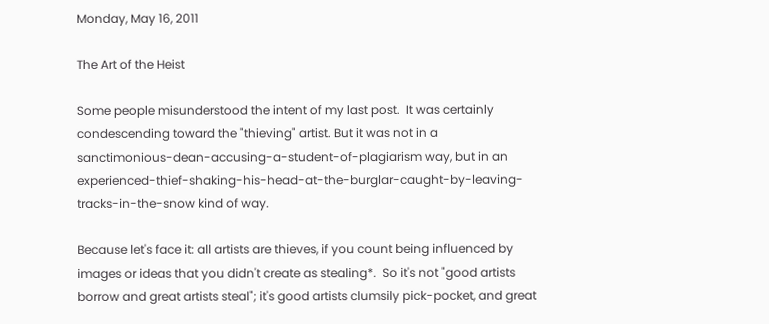Monday, May 16, 2011

The Art of the Heist

Some people misunderstood the intent of my last post.  It was certainly condescending toward the "thieving" artist. But it was not in a sanctimonious-dean-accusing-a-student-of-plagiarism way, but in an experienced-thief-shaking-his-head-at-the-burglar-caught-by-leaving-tracks-in-the-snow kind of way.

Because let's face it: all artists are thieves, if you count being influenced by images or ideas that you didn't create as stealing*.  So it's not "good artists borrow and great artists steal"; it's good artists clumsily pick-pocket, and great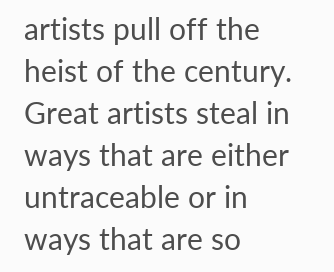artists pull off the heist of the century.  Great artists steal in ways that are either untraceable or in ways that are so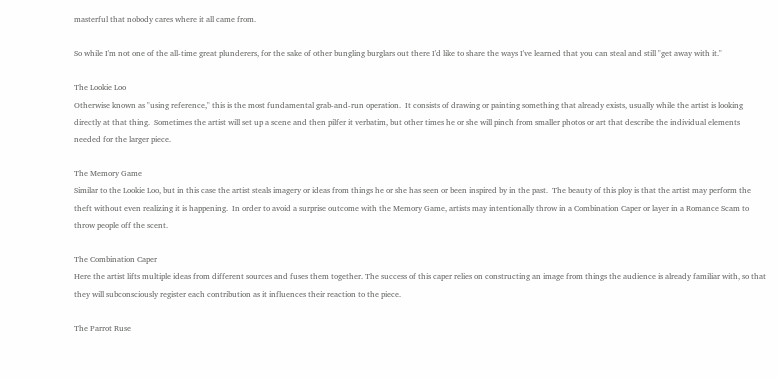masterful that nobody cares where it all came from.

So while I'm not one of the all-time great plunderers, for the sake of other bungling burglars out there I'd like to share the ways I've learned that you can steal and still "get away with it."

The Lookie Loo
Otherwise known as "using reference," this is the most fundamental grab-and-run operation.  It consists of drawing or painting something that already exists, usually while the artist is looking directly at that thing.  Sometimes the artist will set up a scene and then pilfer it verbatim, but other times he or she will pinch from smaller photos or art that describe the individual elements needed for the larger piece.

The Memory Game
Similar to the Lookie Loo, but in this case the artist steals imagery or ideas from things he or she has seen or been inspired by in the past.  The beauty of this ploy is that the artist may perform the theft without even realizing it is happening.  In order to avoid a surprise outcome with the Memory Game, artists may intentionally throw in a Combination Caper or layer in a Romance Scam to throw people off the scent.

The Combination Caper
Here the artist lifts multiple ideas from different sources and fuses them together. The success of this caper relies on constructing an image from things the audience is already familiar with, so that they will subconsciously register each contribution as it influences their reaction to the piece.

The Parrot Ruse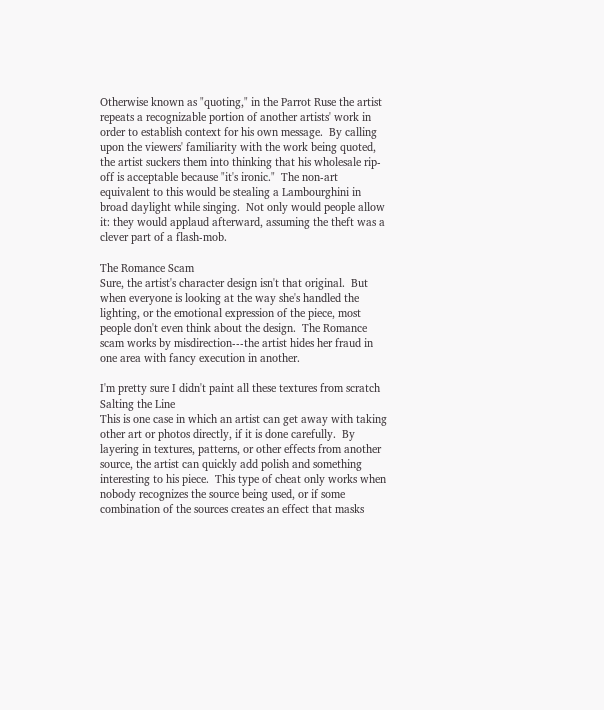Otherwise known as "quoting," in the Parrot Ruse the artist repeats a recognizable portion of another artists' work in order to establish context for his own message.  By calling upon the viewers' familiarity with the work being quoted, the artist suckers them into thinking that his wholesale rip-off is acceptable because "it's ironic."  The non-art equivalent to this would be stealing a Lambourghini in broad daylight while singing.  Not only would people allow it: they would applaud afterward, assuming the theft was a clever part of a flash-mob.

The Romance Scam
Sure, the artist's character design isn't that original.  But when everyone is looking at the way she's handled the lighting, or the emotional expression of the piece, most people don't even think about the design.  The Romance scam works by misdirection---the artist hides her fraud in one area with fancy execution in another.

I'm pretty sure I didn't paint all these textures from scratch
Salting the Line
This is one case in which an artist can get away with taking other art or photos directly, if it is done carefully.  By layering in textures, patterns, or other effects from another source, the artist can quickly add polish and something interesting to his piece.  This type of cheat only works when nobody recognizes the source being used, or if some combination of the sources creates an effect that masks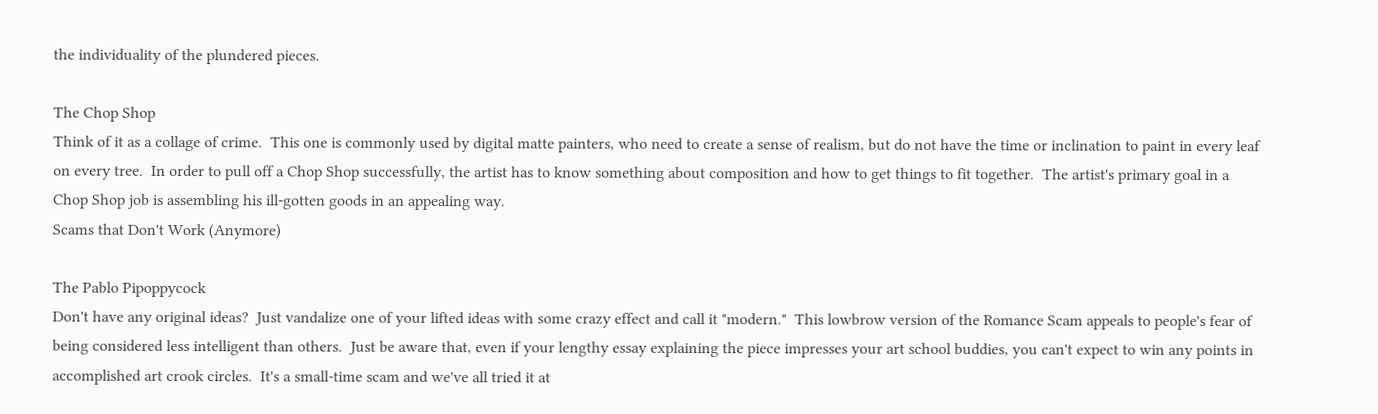the individuality of the plundered pieces.

The Chop Shop
Think of it as a collage of crime.  This one is commonly used by digital matte painters, who need to create a sense of realism, but do not have the time or inclination to paint in every leaf on every tree.  In order to pull off a Chop Shop successfully, the artist has to know something about composition and how to get things to fit together.  The artist's primary goal in a Chop Shop job is assembling his ill-gotten goods in an appealing way.
Scams that Don't Work (Anymore)

The Pablo Pipoppycock
Don't have any original ideas?  Just vandalize one of your lifted ideas with some crazy effect and call it "modern."  This lowbrow version of the Romance Scam appeals to people's fear of being considered less intelligent than others.  Just be aware that, even if your lengthy essay explaining the piece impresses your art school buddies, you can't expect to win any points in accomplished art crook circles.  It's a small-time scam and we've all tried it at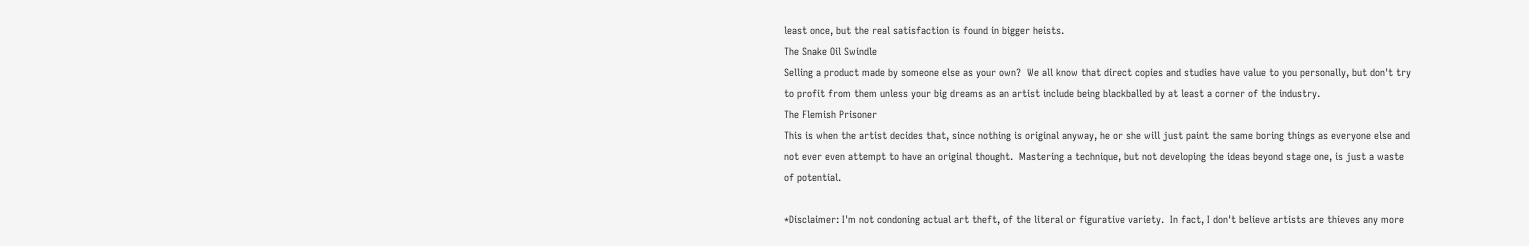least once, but the real satisfaction is found in bigger heists.
The Snake Oil Swindle
Selling a product made by someone else as your own?  We all know that direct copies and studies have value to you personally, but don't try to profit from them unless your big dreams as an artist include being blackballed by at least a corner of the industry.
The Flemish Prisoner
This is when the artist decides that, since nothing is original anyway, he or she will just paint the same boring things as everyone else and not ever even attempt to have an original thought.  Mastering a technique, but not developing the ideas beyond stage one, is just a waste of potential.

*Disclaimer: I'm not condoning actual art theft, of the literal or figurative variety.  In fact, I don't believe artists are thieves any more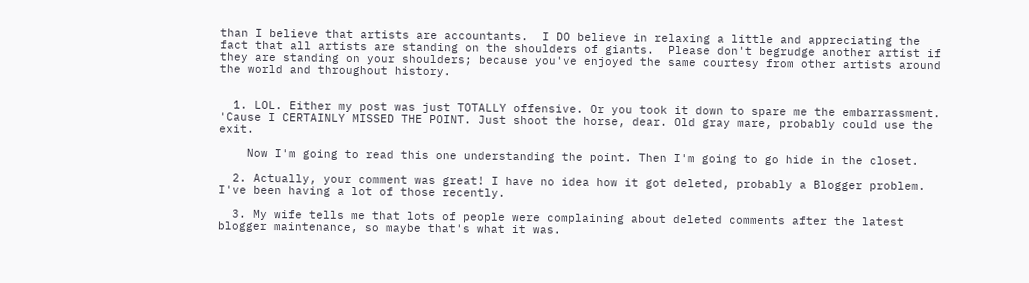than I believe that artists are accountants.  I DO believe in relaxing a little and appreciating the fact that all artists are standing on the shoulders of giants.  Please don't begrudge another artist if they are standing on your shoulders; because you've enjoyed the same courtesy from other artists around the world and throughout history.


  1. LOL. Either my post was just TOTALLY offensive. Or you took it down to spare me the embarrassment. 'Cause I CERTAINLY MISSED THE POINT. Just shoot the horse, dear. Old gray mare, probably could use the exit.

    Now I'm going to read this one understanding the point. Then I'm going to go hide in the closet.

  2. Actually, your comment was great! I have no idea how it got deleted, probably a Blogger problem. I've been having a lot of those recently.

  3. My wife tells me that lots of people were complaining about deleted comments after the latest blogger maintenance, so maybe that's what it was.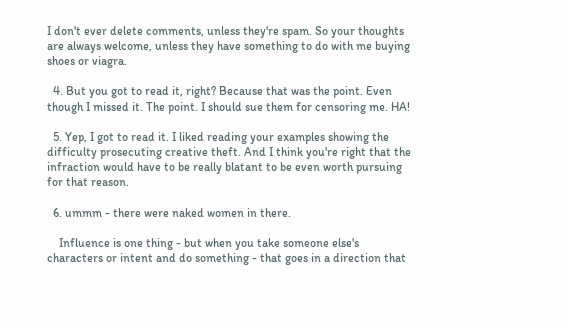I don't ever delete comments, unless they're spam. So your thoughts are always welcome, unless they have something to do with me buying shoes or viagra.

  4. But you got to read it, right? Because that was the point. Even though I missed it. The point. I should sue them for censoring me. HA!

  5. Yep, I got to read it. I liked reading your examples showing the difficulty prosecuting creative theft. And I think you're right that the infraction would have to be really blatant to be even worth pursuing for that reason.

  6. ummm - there were naked women in there.

    Influence is one thing - but when you take someone else's characters or intent and do something - that goes in a direction that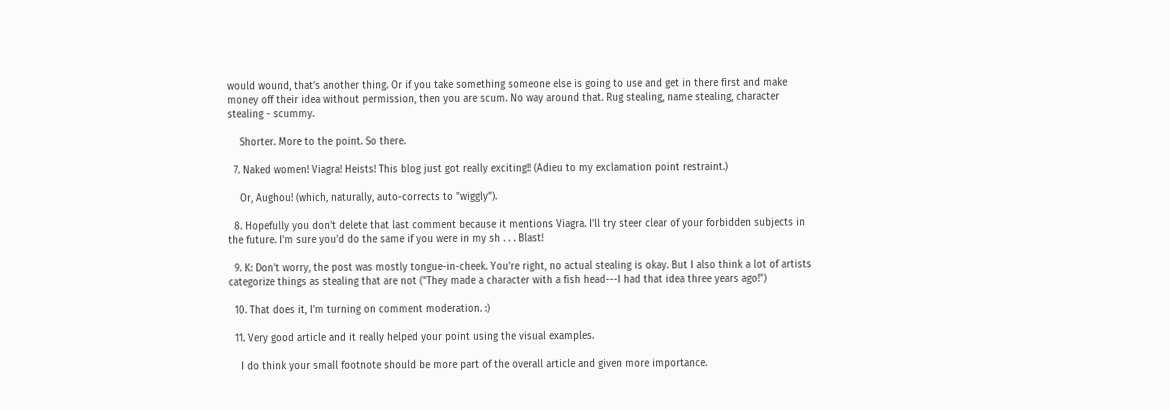would wound, that's another thing. Or if you take something someone else is going to use and get in there first and make money off their idea without permission, then you are scum. No way around that. Rug stealing, name stealing, character stealing - scummy.

    Shorter. More to the point. So there.

  7. Naked women! Viagra! Heists! This blog just got really exciting!! (Adieu to my exclamation point restraint.)

    Or, Aughou! (which, naturally, auto-corrects to "wiggly").

  8. Hopefully you don't delete that last comment because it mentions Viagra. I'll try steer clear of your forbidden subjects in the future. I'm sure you'd do the same if you were in my sh . . . Blast!

  9. K: Don't worry, the post was mostly tongue-in-cheek. You're right, no actual stealing is okay. But I also think a lot of artists categorize things as stealing that are not ("They made a character with a fish head---I had that idea three years ago!")

  10. That does it, I'm turning on comment moderation. :)

  11. Very good article and it really helped your point using the visual examples.

    I do think your small footnote should be more part of the overall article and given more importance.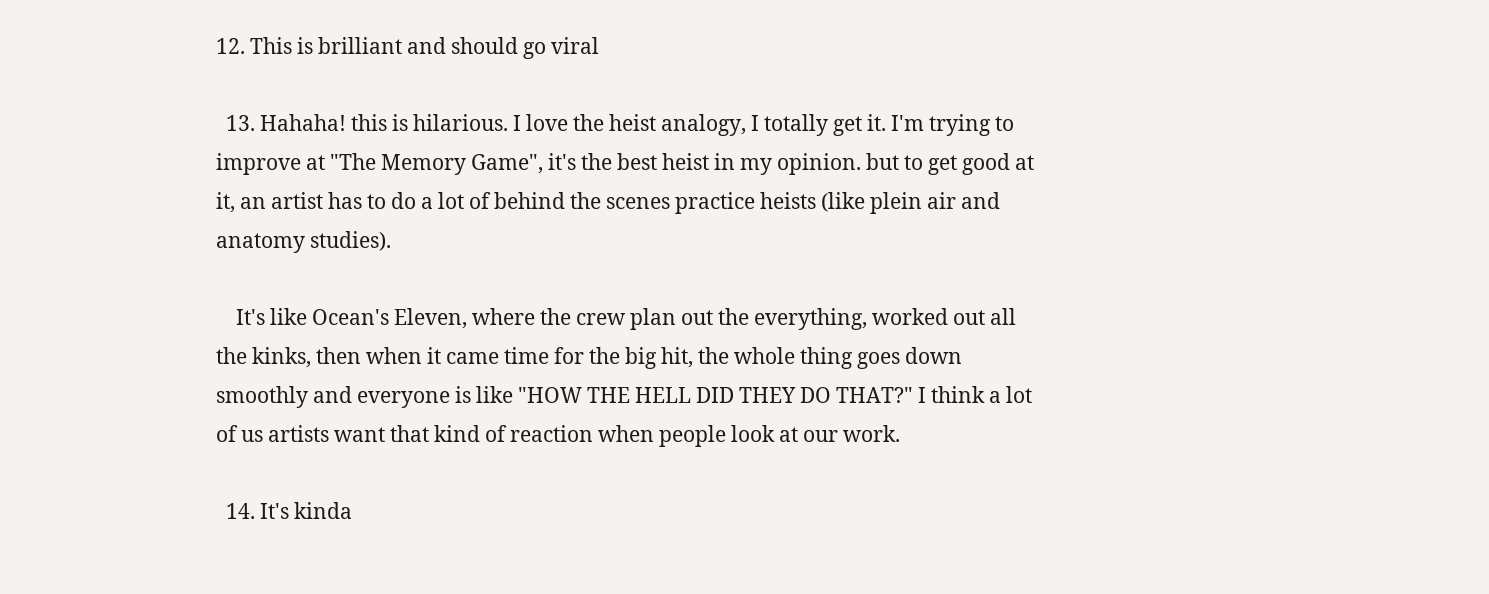12. This is brilliant and should go viral

  13. Hahaha! this is hilarious. I love the heist analogy, I totally get it. I'm trying to improve at "The Memory Game", it's the best heist in my opinion. but to get good at it, an artist has to do a lot of behind the scenes practice heists (like plein air and anatomy studies).

    It's like Ocean's Eleven, where the crew plan out the everything, worked out all the kinks, then when it came time for the big hit, the whole thing goes down smoothly and everyone is like "HOW THE HELL DID THEY DO THAT?" I think a lot of us artists want that kind of reaction when people look at our work.

  14. It's kinda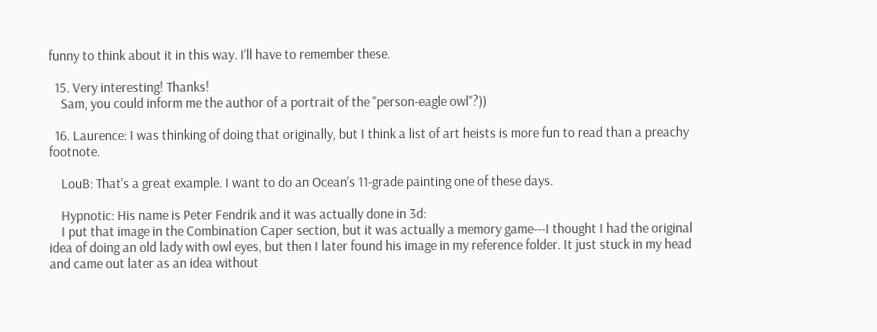funny to think about it in this way. I'll have to remember these.

  15. Very interesting! Thanks!
    Sam, you could inform me the author of a portrait of the "person-eagle owl"?))

  16. Laurence: I was thinking of doing that originally, but I think a list of art heists is more fun to read than a preachy footnote.

    LouB: That's a great example. I want to do an Ocean's 11-grade painting one of these days.

    Hypnotic: His name is Peter Fendrik and it was actually done in 3d:
    I put that image in the Combination Caper section, but it was actually a memory game---I thought I had the original idea of doing an old lady with owl eyes, but then I later found his image in my reference folder. It just stuck in my head and came out later as an idea without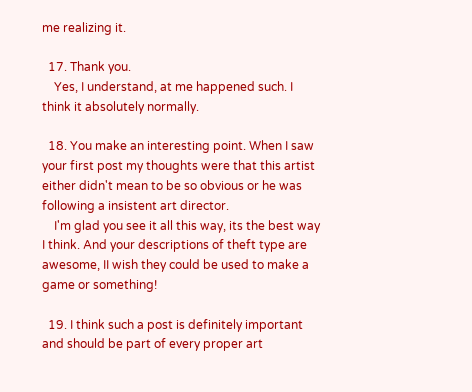me realizing it.

  17. Thank you.
    Yes, I understand, at me happened such. I think it absolutely normally.

  18. You make an interesting point. When I saw your first post my thoughts were that this artist either didn't mean to be so obvious or he was following a insistent art director.
    I'm glad you see it all this way, its the best way I think. And your descriptions of theft type are awesome, II wish they could be used to make a game or something!

  19. I think such a post is definitely important and should be part of every proper art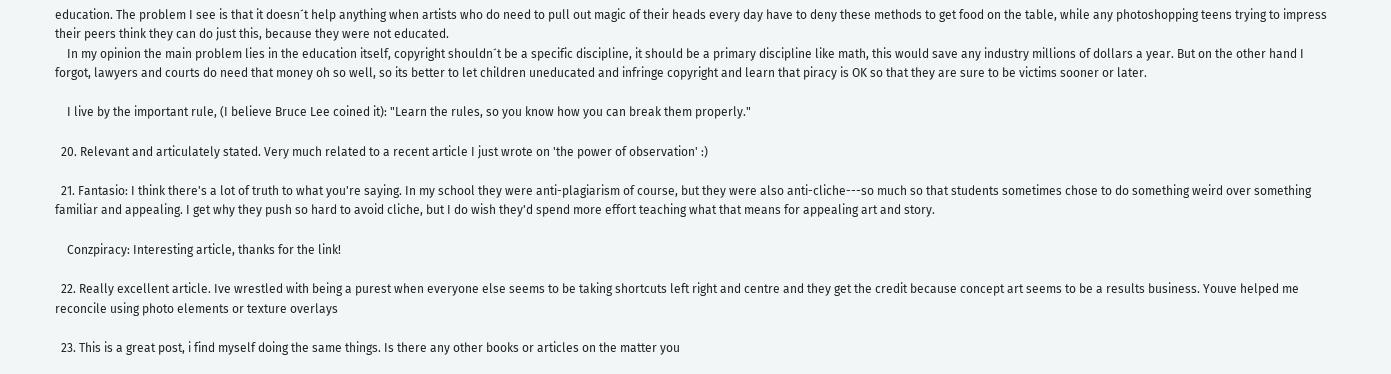education. The problem I see is that it doesn´t help anything when artists who do need to pull out magic of their heads every day have to deny these methods to get food on the table, while any photoshopping teens trying to impress their peers think they can do just this, because they were not educated.
    In my opinion the main problem lies in the education itself, copyright shouldn´t be a specific discipline, it should be a primary discipline like math, this would save any industry millions of dollars a year. But on the other hand I forgot, lawyers and courts do need that money oh so well, so its better to let children uneducated and infringe copyright and learn that piracy is OK so that they are sure to be victims sooner or later.

    I live by the important rule, (I believe Bruce Lee coined it): "Learn the rules, so you know how you can break them properly."

  20. Relevant and articulately stated. Very much related to a recent article I just wrote on 'the power of observation' :)

  21. Fantasio: I think there's a lot of truth to what you're saying. In my school they were anti-plagiarism of course, but they were also anti-cliche---so much so that students sometimes chose to do something weird over something familiar and appealing. I get why they push so hard to avoid cliche, but I do wish they'd spend more effort teaching what that means for appealing art and story.

    Conzpiracy: Interesting article, thanks for the link!

  22. Really excellent article. Ive wrestled with being a purest when everyone else seems to be taking shortcuts left right and centre and they get the credit because concept art seems to be a results business. Youve helped me reconcile using photo elements or texture overlays

  23. This is a great post, i find myself doing the same things. Is there any other books or articles on the matter you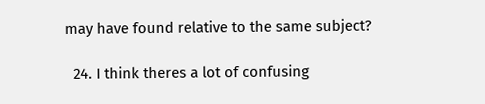may have found relative to the same subject?

  24. I think theres a lot of confusing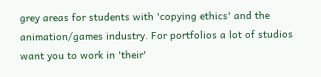grey areas for students with 'copying ethics' and the animation/games industry. For portfolios a lot of studios want you to work in 'their'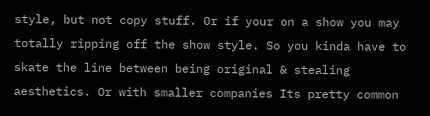style, but not copy stuff. Or if your on a show you may totally ripping off the show style. So you kinda have to skate the line between being original & stealing aesthetics. Or with smaller companies Its pretty common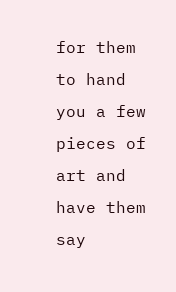for them to hand you a few pieces of art and have them say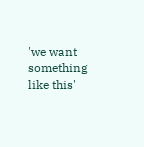'we want something like this'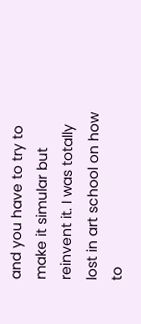and you have to try to make it simular but reinvent it. I was totally lost in art school on how to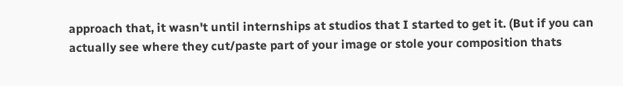approach that, it wasn't until internships at studios that I started to get it. (But if you can actually see where they cut/paste part of your image or stole your composition thats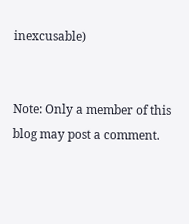inexcusable)


Note: Only a member of this blog may post a comment.